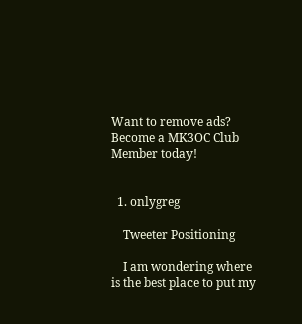Want to remove ads? Become a MK3OC Club Member today!


  1. onlygreg

    Tweeter Positioning

    I am wondering where is the best place to put my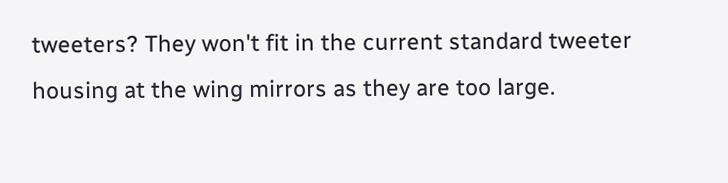tweeters? They won't fit in the current standard tweeter housing at the wing mirrors as they are too large.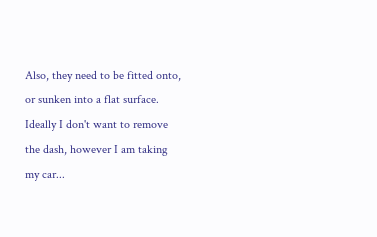Also, they need to be fitted onto, or sunken into a flat surface. Ideally I don't want to remove the dash, however I am taking my car...